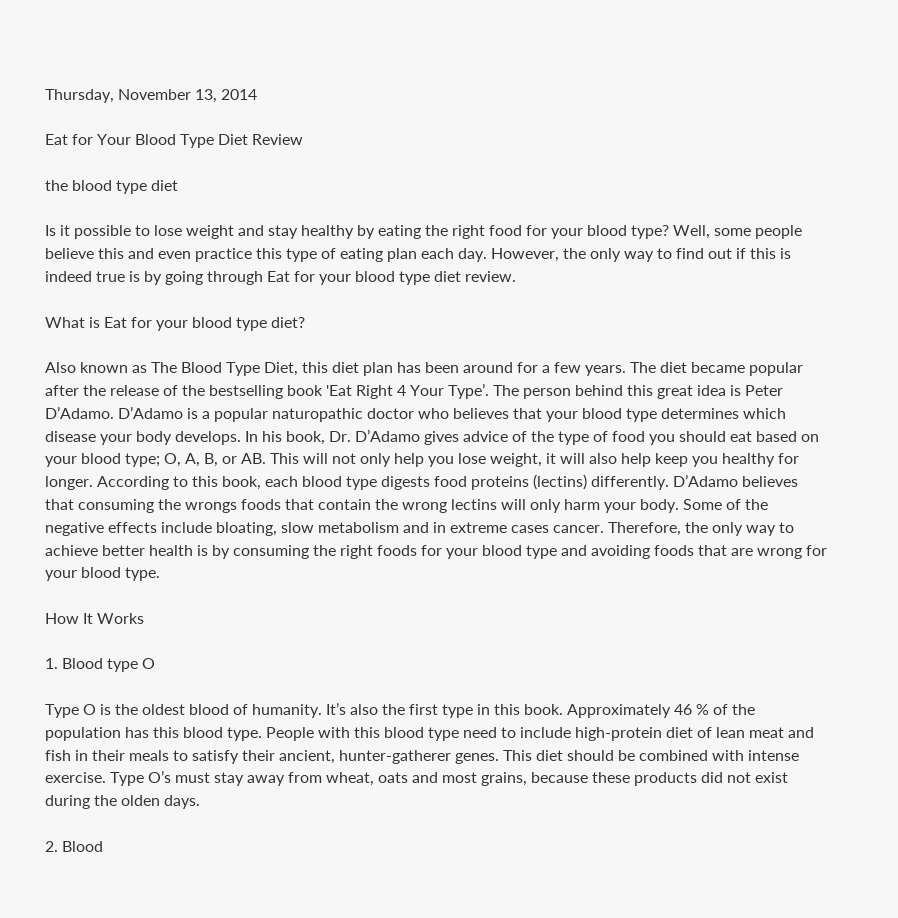Thursday, November 13, 2014

Eat for Your Blood Type Diet Review

the blood type diet

Is it possible to lose weight and stay healthy by eating the right food for your blood type? Well, some people believe this and even practice this type of eating plan each day. However, the only way to find out if this is indeed true is by going through Eat for your blood type diet review.

What is Eat for your blood type diet?

Also known as The Blood Type Diet, this diet plan has been around for a few years. The diet became popular after the release of the bestselling book 'Eat Right 4 Your Type’. The person behind this great idea is Peter D’Adamo. D’Adamo is a popular naturopathic doctor who believes that your blood type determines which disease your body develops. In his book, Dr. D’Adamo gives advice of the type of food you should eat based on your blood type; O, A, B, or AB. This will not only help you lose weight, it will also help keep you healthy for longer. According to this book, each blood type digests food proteins (lectins) differently. D’Adamo believes that consuming the wrongs foods that contain the wrong lectins will only harm your body. Some of the negative effects include bloating, slow metabolism and in extreme cases cancer. Therefore, the only way to achieve better health is by consuming the right foods for your blood type and avoiding foods that are wrong for your blood type.

How It Works

1. Blood type O

Type O is the oldest blood of humanity. It’s also the first type in this book. Approximately 46 % of the population has this blood type. People with this blood type need to include high-protein diet of lean meat and fish in their meals to satisfy their ancient, hunter-gatherer genes. This diet should be combined with intense exercise. Type O’s must stay away from wheat, oats and most grains, because these products did not exist during the olden days.

2. Blood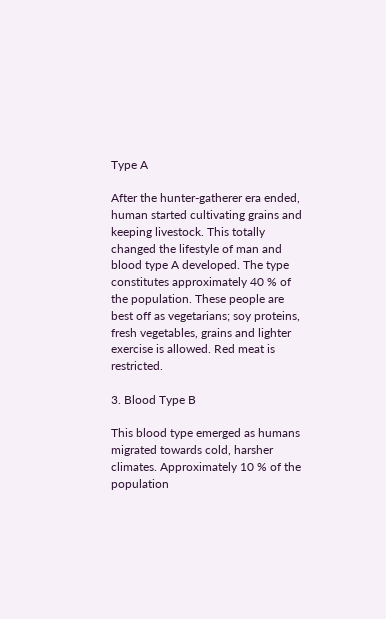Type A

After the hunter-gatherer era ended, human started cultivating grains and keeping livestock. This totally changed the lifestyle of man and blood type A developed. The type constitutes approximately 40 % of the population. These people are best off as vegetarians; soy proteins, fresh vegetables, grains and lighter exercise is allowed. Red meat is restricted.

3. Blood Type B

This blood type emerged as humans migrated towards cold, harsher climates. Approximately 10 % of the population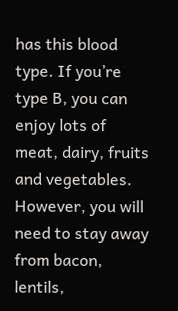has this blood type. If you’re type B, you can enjoy lots of meat, dairy, fruits and vegetables. However, you will need to stay away from bacon, lentils,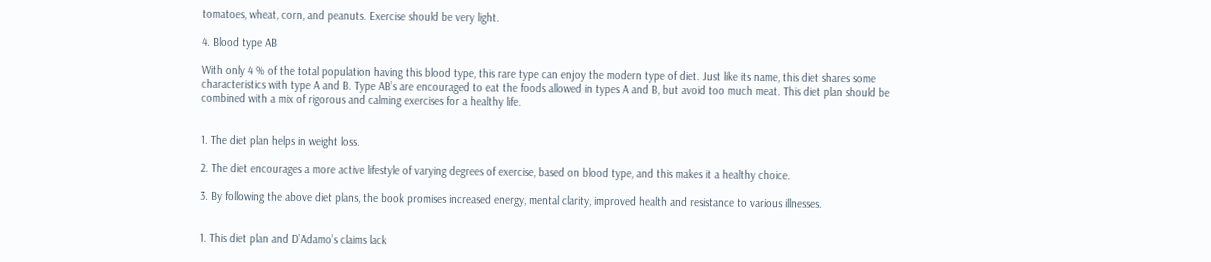tomatoes, wheat, corn, and peanuts. Exercise should be very light.

4. Blood type AB

With only 4 % of the total population having this blood type, this rare type can enjoy the modern type of diet. Just like its name, this diet shares some characteristics with type A and B. Type AB’s are encouraged to eat the foods allowed in types A and B, but avoid too much meat. This diet plan should be combined with a mix of rigorous and calming exercises for a healthy life.


1. The diet plan helps in weight loss.

2. The diet encourages a more active lifestyle of varying degrees of exercise, based on blood type, and this makes it a healthy choice.

3. By following the above diet plans, the book promises increased energy, mental clarity, improved health and resistance to various illnesses.


1. This diet plan and D’Adamo’s claims lack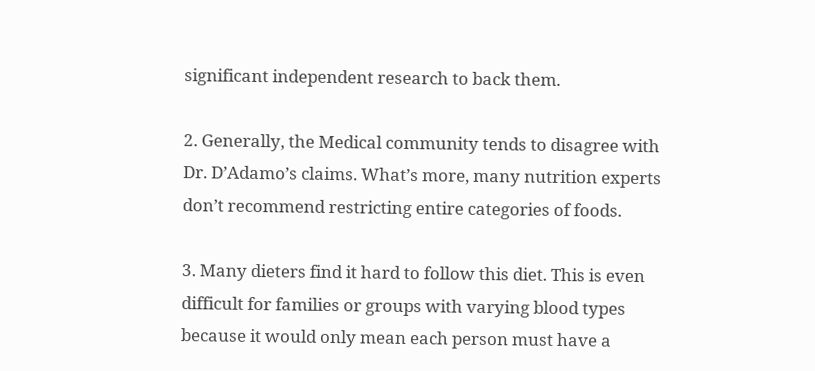significant independent research to back them.

2. Generally, the Medical community tends to disagree with Dr. D’Adamo’s claims. What’s more, many nutrition experts don’t recommend restricting entire categories of foods.

3. Many dieters find it hard to follow this diet. This is even difficult for families or groups with varying blood types because it would only mean each person must have a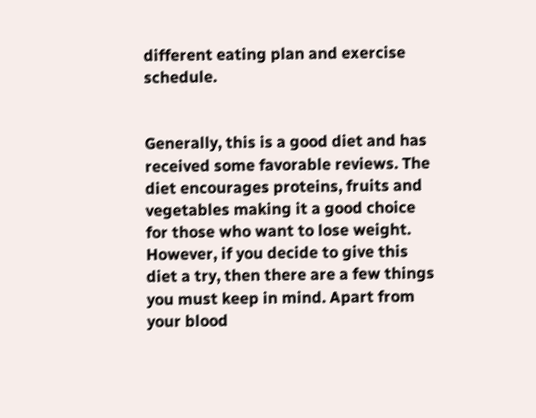different eating plan and exercise schedule.


Generally, this is a good diet and has received some favorable reviews. The diet encourages proteins, fruits and vegetables making it a good choice for those who want to lose weight. However, if you decide to give this diet a try, then there are a few things you must keep in mind. Apart from your blood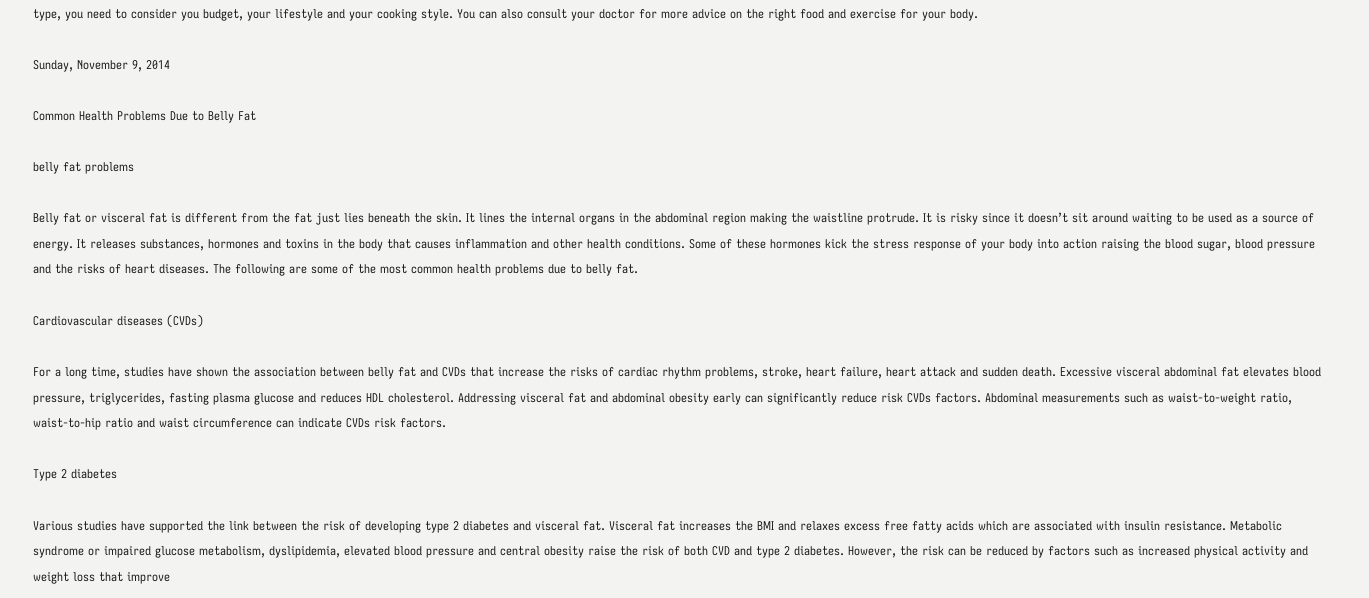type, you need to consider you budget, your lifestyle and your cooking style. You can also consult your doctor for more advice on the right food and exercise for your body.

Sunday, November 9, 2014

Common Health Problems Due to Belly Fat

belly fat problems

Belly fat or visceral fat is different from the fat just lies beneath the skin. It lines the internal organs in the abdominal region making the waistline protrude. It is risky since it doesn’t sit around waiting to be used as a source of energy. It releases substances, hormones and toxins in the body that causes inflammation and other health conditions. Some of these hormones kick the stress response of your body into action raising the blood sugar, blood pressure and the risks of heart diseases. The following are some of the most common health problems due to belly fat.

Cardiovascular diseases (CVDs)

For a long time, studies have shown the association between belly fat and CVDs that increase the risks of cardiac rhythm problems, stroke, heart failure, heart attack and sudden death. Excessive visceral abdominal fat elevates blood pressure, triglycerides, fasting plasma glucose and reduces HDL cholesterol. Addressing visceral fat and abdominal obesity early can significantly reduce risk CVDs factors. Abdominal measurements such as waist-to-weight ratio, waist-to-hip ratio and waist circumference can indicate CVDs risk factors.

Type 2 diabetes

Various studies have supported the link between the risk of developing type 2 diabetes and visceral fat. Visceral fat increases the BMI and relaxes excess free fatty acids which are associated with insulin resistance. Metabolic syndrome or impaired glucose metabolism, dyslipidemia, elevated blood pressure and central obesity raise the risk of both CVD and type 2 diabetes. However, the risk can be reduced by factors such as increased physical activity and weight loss that improve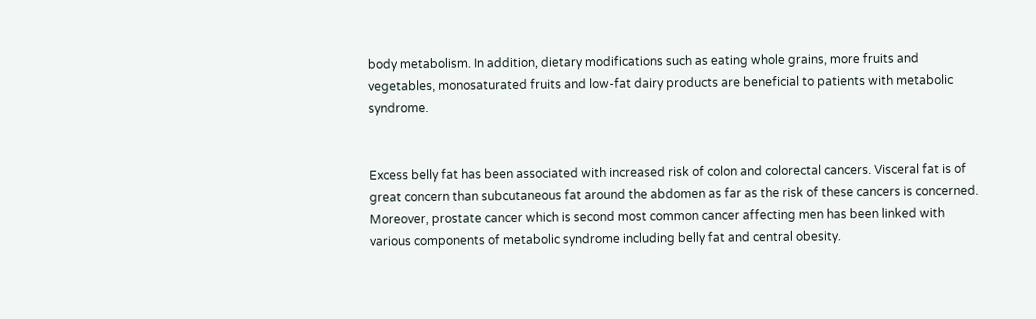body metabolism. In addition, dietary modifications such as eating whole grains, more fruits and vegetables, monosaturated fruits and low-fat dairy products are beneficial to patients with metabolic syndrome.


Excess belly fat has been associated with increased risk of colon and colorectal cancers. Visceral fat is of great concern than subcutaneous fat around the abdomen as far as the risk of these cancers is concerned. Moreover, prostate cancer which is second most common cancer affecting men has been linked with various components of metabolic syndrome including belly fat and central obesity.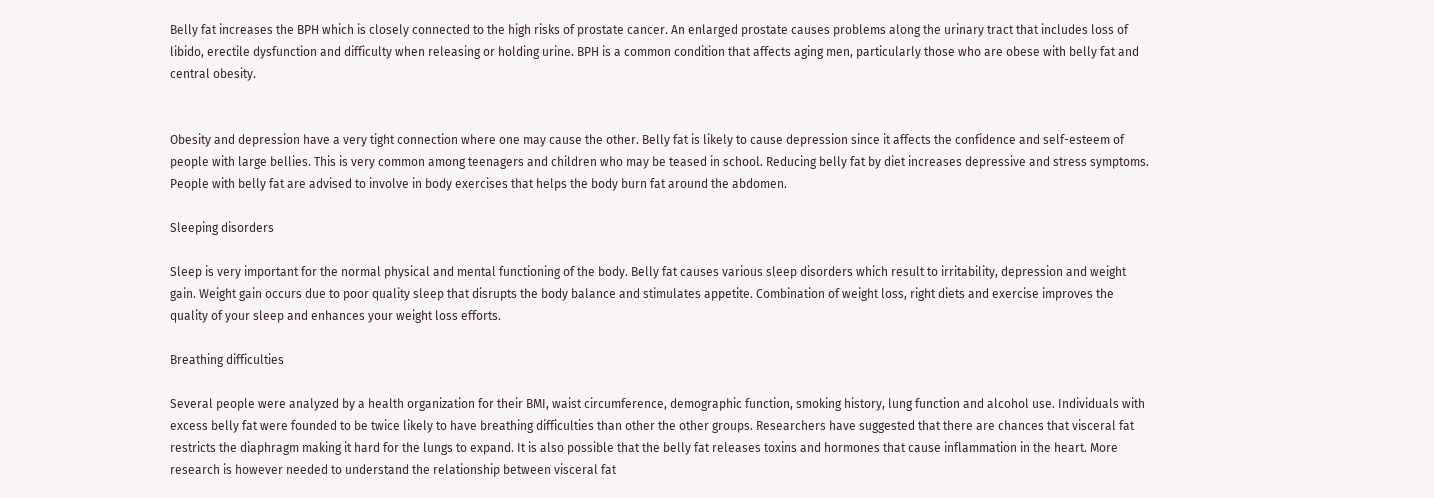Belly fat increases the BPH which is closely connected to the high risks of prostate cancer. An enlarged prostate causes problems along the urinary tract that includes loss of libido, erectile dysfunction and difficulty when releasing or holding urine. BPH is a common condition that affects aging men, particularly those who are obese with belly fat and central obesity.


Obesity and depression have a very tight connection where one may cause the other. Belly fat is likely to cause depression since it affects the confidence and self-esteem of people with large bellies. This is very common among teenagers and children who may be teased in school. Reducing belly fat by diet increases depressive and stress symptoms. People with belly fat are advised to involve in body exercises that helps the body burn fat around the abdomen.

Sleeping disorders

Sleep is very important for the normal physical and mental functioning of the body. Belly fat causes various sleep disorders which result to irritability, depression and weight gain. Weight gain occurs due to poor quality sleep that disrupts the body balance and stimulates appetite. Combination of weight loss, right diets and exercise improves the quality of your sleep and enhances your weight loss efforts.

Breathing difficulties

Several people were analyzed by a health organization for their BMI, waist circumference, demographic function, smoking history, lung function and alcohol use. Individuals with excess belly fat were founded to be twice likely to have breathing difficulties than other the other groups. Researchers have suggested that there are chances that visceral fat restricts the diaphragm making it hard for the lungs to expand. It is also possible that the belly fat releases toxins and hormones that cause inflammation in the heart. More research is however needed to understand the relationship between visceral fat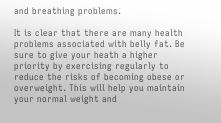and breathing problems.

It is clear that there are many health problems associated with belly fat. Be sure to give your heath a higher priority by exercising regularly to reduce the risks of becoming obese or overweight. This will help you maintain your normal weight and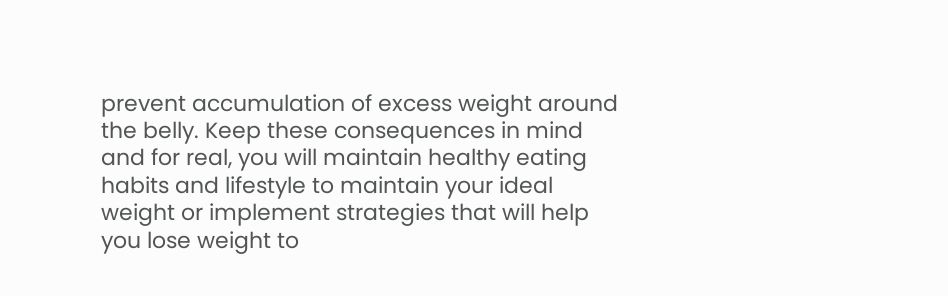prevent accumulation of excess weight around the belly. Keep these consequences in mind and for real, you will maintain healthy eating habits and lifestyle to maintain your ideal weight or implement strategies that will help you lose weight to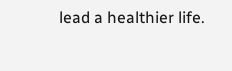lead a healthier life.